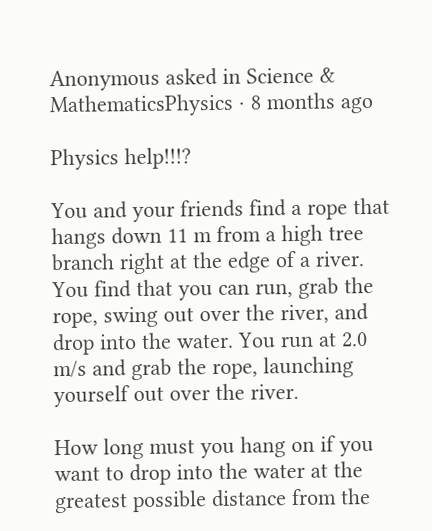Anonymous asked in Science & MathematicsPhysics · 8 months ago

Physics help!!!?

You and your friends find a rope that hangs down 11 m from a high tree branch right at the edge of a river. You find that you can run, grab the rope, swing out over the river, and drop into the water. You run at 2.0 m/s and grab the rope, launching yourself out over the river.

How long must you hang on if you want to drop into the water at the greatest possible distance from the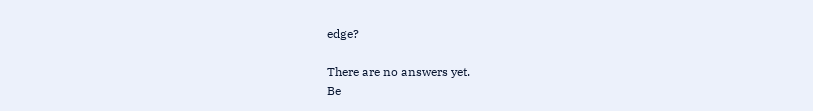edge?

There are no answers yet.
Be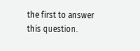the first to answer this question.